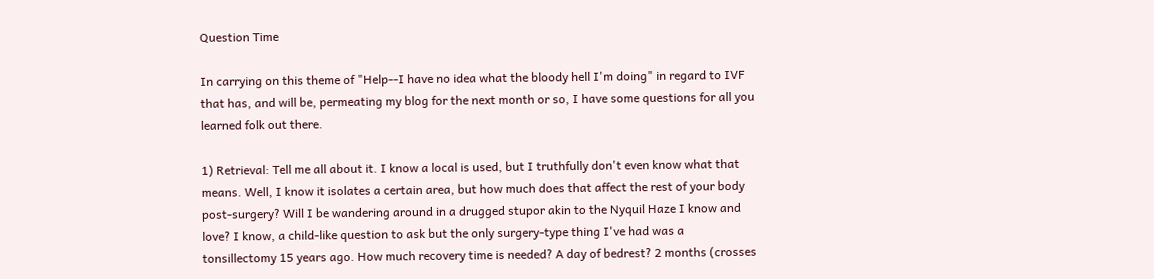Question Time

In carrying on this theme of "Help--I have no idea what the bloody hell I'm doing" in regard to IVF that has, and will be, permeating my blog for the next month or so, I have some questions for all you learned folk out there.

1) Retrieval: Tell me all about it. I know a local is used, but I truthfully don't even know what that means. Well, I know it isolates a certain area, but how much does that affect the rest of your body post-surgery? Will I be wandering around in a drugged stupor akin to the Nyquil Haze I know and love? I know, a child-like question to ask but the only surgery-type thing I've had was a tonsillectomy 15 years ago. How much recovery time is needed? A day of bedrest? 2 months (crosses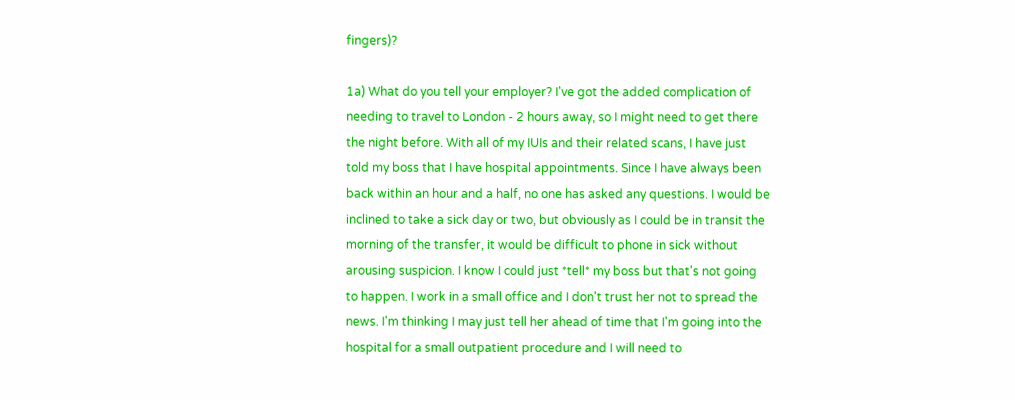fingers)?

1a) What do you tell your employer? I've got the added complication of needing to travel to London - 2 hours away, so I might need to get there the night before. With all of my IUIs and their related scans, I have just told my boss that I have hospital appointments. Since I have always been back within an hour and a half, no one has asked any questions. I would be inclined to take a sick day or two, but obviously as I could be in transit the morning of the transfer, it would be difficult to phone in sick without arousing suspicion. I know I could just *tell* my boss but that's not going to happen. I work in a small office and I don't trust her not to spread the news. I'm thinking I may just tell her ahead of time that I'm going into the hospital for a small outpatient procedure and I will need to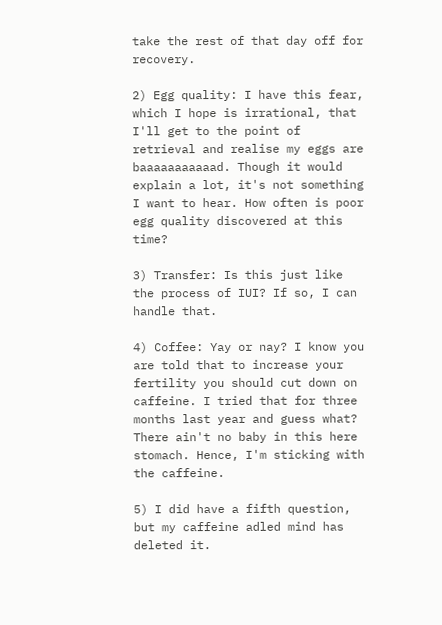take the rest of that day off for recovery.

2) Egg quality: I have this fear, which I hope is irrational, that I'll get to the point of retrieval and realise my eggs are baaaaaaaaaaad. Though it would explain a lot, it's not something I want to hear. How often is poor egg quality discovered at this time?

3) Transfer: Is this just like the process of IUI? If so, I can handle that.

4) Coffee: Yay or nay? I know you are told that to increase your fertility you should cut down on caffeine. I tried that for three months last year and guess what? There ain't no baby in this here stomach. Hence, I'm sticking with the caffeine.

5) I did have a fifth question, but my caffeine adled mind has deleted it.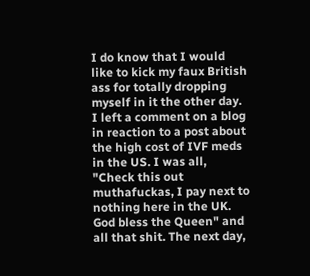I do know that I would like to kick my faux British ass for totally dropping myself in it the other day. I left a comment on a blog in reaction to a post about the high cost of IVF meds in the US. I was all, "Check this out muthafuckas, I pay next to nothing here in the UK. God bless the Queen" and all that shit. The next day,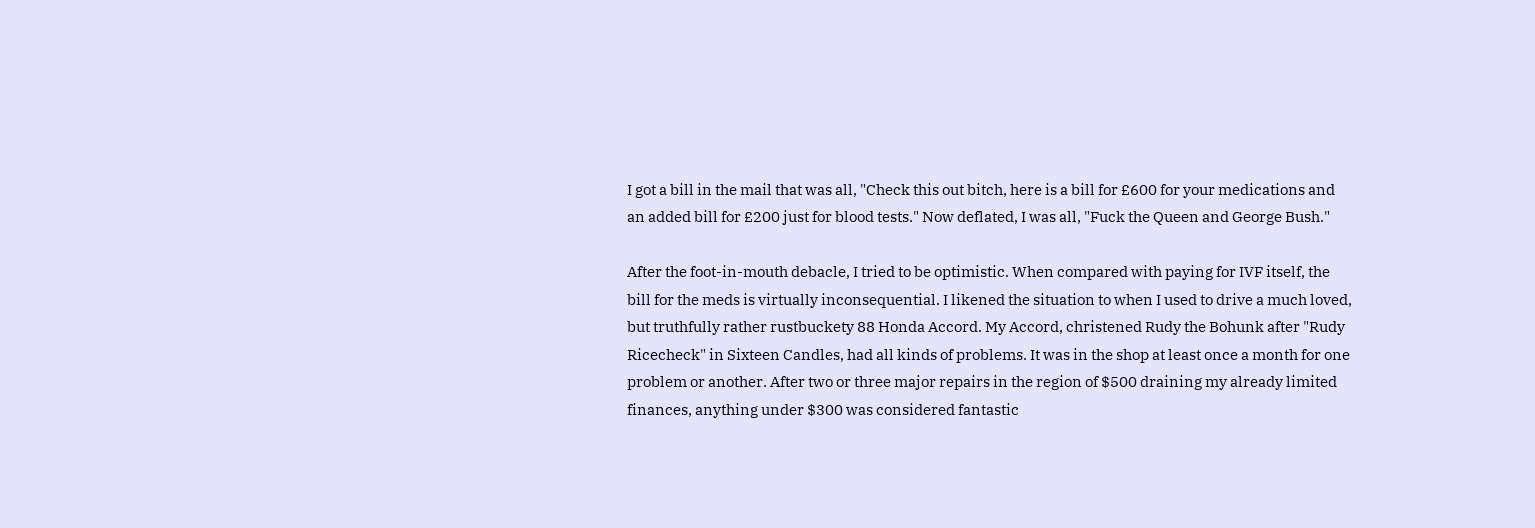I got a bill in the mail that was all, "Check this out bitch, here is a bill for £600 for your medications and an added bill for £200 just for blood tests." Now deflated, I was all, "Fuck the Queen and George Bush."

After the foot-in-mouth debacle, I tried to be optimistic. When compared with paying for IVF itself, the bill for the meds is virtually inconsequential. I likened the situation to when I used to drive a much loved, but truthfully rather rustbuckety 88 Honda Accord. My Accord, christened Rudy the Bohunk after "Rudy Ricecheck" in Sixteen Candles, had all kinds of problems. It was in the shop at least once a month for one problem or another. After two or three major repairs in the region of $500 draining my already limited finances, anything under $300 was considered fantastic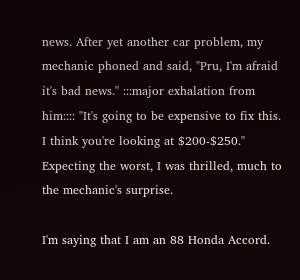news. After yet another car problem, my mechanic phoned and said, "Pru, I'm afraid it's bad news." :::major exhalation from him:::: "It's going to be expensive to fix this. I think you're looking at $200-$250." Expecting the worst, I was thrilled, much to the mechanic's surprise.

I'm saying that I am an 88 Honda Accord.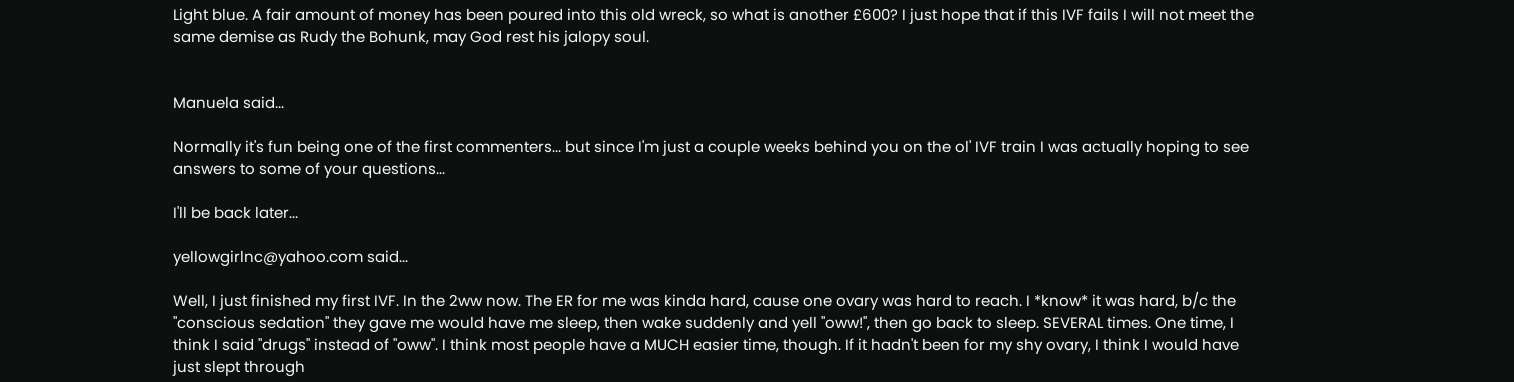Light blue. A fair amount of money has been poured into this old wreck, so what is another £600? I just hope that if this IVF fails I will not meet the same demise as Rudy the Bohunk, may God rest his jalopy soul.


Manuela said...

Normally it's fun being one of the first commenters... but since I'm just a couple weeks behind you on the ol' IVF train I was actually hoping to see answers to some of your questions...

I'll be back later...

yellowgirlnc@yahoo.com said...

Well, I just finished my first IVF. In the 2ww now. The ER for me was kinda hard, cause one ovary was hard to reach. I *know* it was hard, b/c the "conscious sedation" they gave me would have me sleep, then wake suddenly and yell "oww!", then go back to sleep. SEVERAL times. One time, I think I said "drugs" instead of "oww". I think most people have a MUCH easier time, though. If it hadn't been for my shy ovary, I think I would have just slept through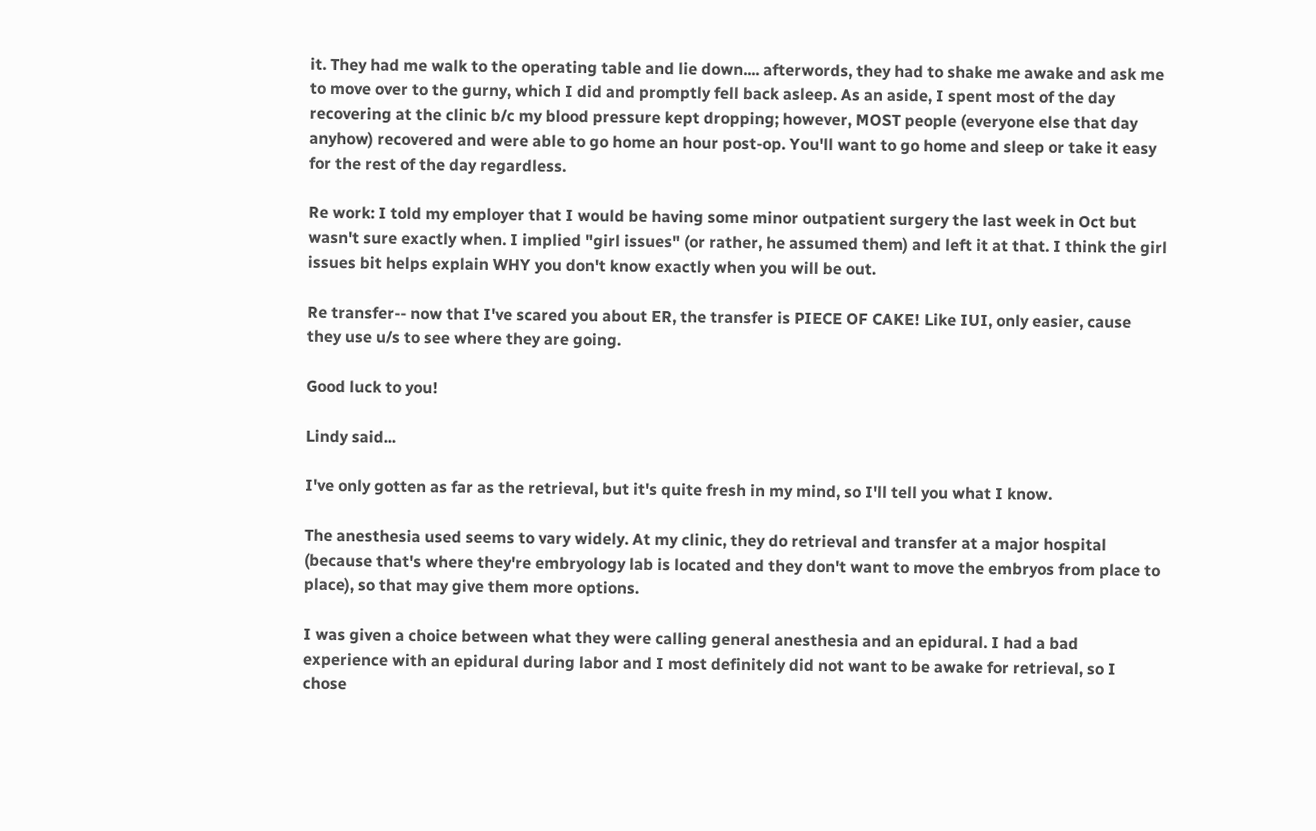it. They had me walk to the operating table and lie down.... afterwords, they had to shake me awake and ask me to move over to the gurny, which I did and promptly fell back asleep. As an aside, I spent most of the day recovering at the clinic b/c my blood pressure kept dropping; however, MOST people (everyone else that day anyhow) recovered and were able to go home an hour post-op. You'll want to go home and sleep or take it easy for the rest of the day regardless.

Re work: I told my employer that I would be having some minor outpatient surgery the last week in Oct but wasn't sure exactly when. I implied "girl issues" (or rather, he assumed them) and left it at that. I think the girl issues bit helps explain WHY you don't know exactly when you will be out.

Re transfer-- now that I've scared you about ER, the transfer is PIECE OF CAKE! Like IUI, only easier, cause they use u/s to see where they are going.

Good luck to you!

Lindy said...

I've only gotten as far as the retrieval, but it's quite fresh in my mind, so I'll tell you what I know.

The anesthesia used seems to vary widely. At my clinic, they do retrieval and transfer at a major hospital (because that's where they're embryology lab is located and they don't want to move the embryos from place to place), so that may give them more options.

I was given a choice between what they were calling general anesthesia and an epidural. I had a bad experience with an epidural during labor and I most definitely did not want to be awake for retrieval, so I chose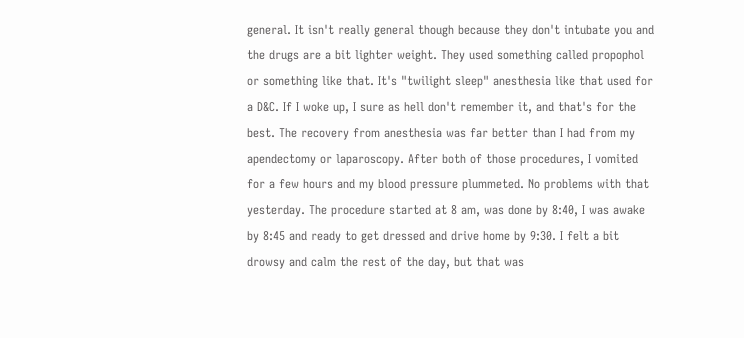general. It isn't really general though because they don't intubate you and the drugs are a bit lighter weight. They used something called propophol or something like that. It's "twilight sleep" anesthesia like that used for a D&C. If I woke up, I sure as hell don't remember it, and that's for the best. The recovery from anesthesia was far better than I had from my apendectomy or laparoscopy. After both of those procedures, I vomited for a few hours and my blood pressure plummeted. No problems with that yesterday. The procedure started at 8 am, was done by 8:40, I was awake by 8:45 and ready to get dressed and drive home by 9:30. I felt a bit drowsy and calm the rest of the day, but that was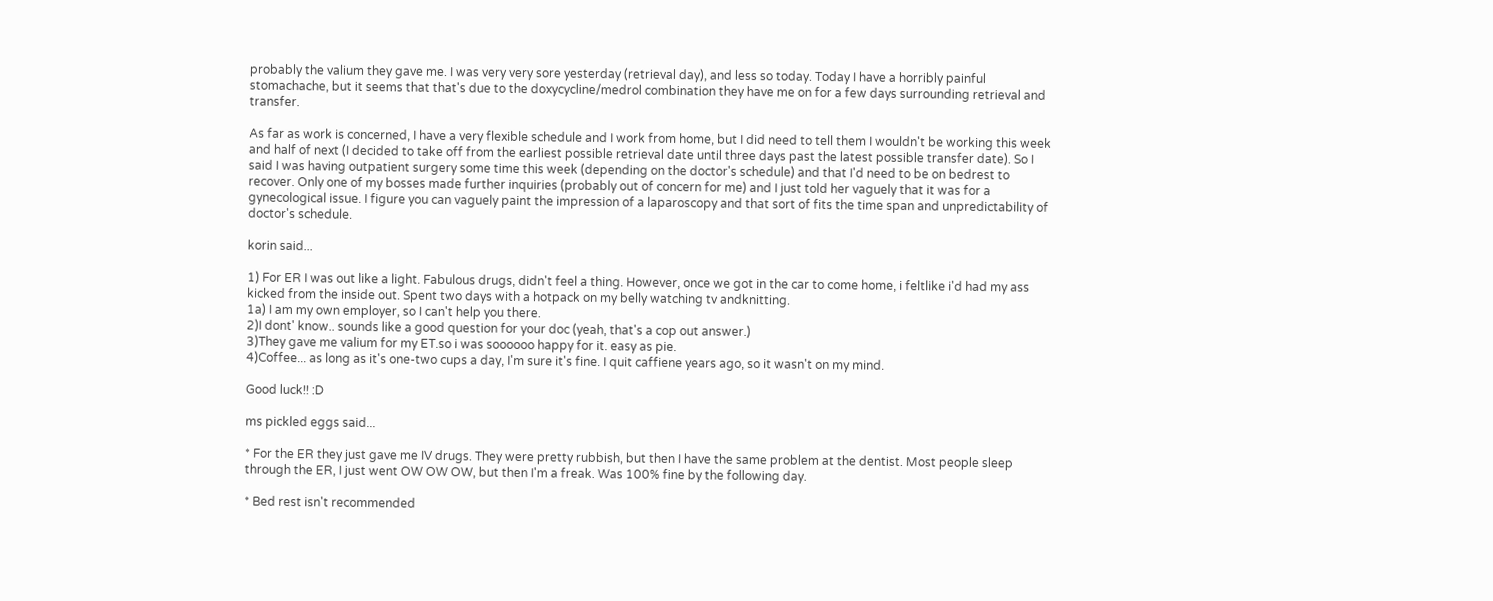probably the valium they gave me. I was very very sore yesterday (retrieval day), and less so today. Today I have a horribly painful stomachache, but it seems that that's due to the doxycycline/medrol combination they have me on for a few days surrounding retrieval and transfer.

As far as work is concerned, I have a very flexible schedule and I work from home, but I did need to tell them I wouldn't be working this week and half of next (I decided to take off from the earliest possible retrieval date until three days past the latest possible transfer date). So I said I was having outpatient surgery some time this week (depending on the doctor's schedule) and that I'd need to be on bedrest to recover. Only one of my bosses made further inquiries (probably out of concern for me) and I just told her vaguely that it was for a gynecological issue. I figure you can vaguely paint the impression of a laparoscopy and that sort of fits the time span and unpredictability of doctor's schedule.

korin said...

1) For ER I was out like a light. Fabulous drugs, didn't feel a thing. However, once we got in the car to come home, i feltlike i'd had my ass kicked from the inside out. Spent two days with a hotpack on my belly watching tv andknitting.
1a) I am my own employer, so I can't help you there.
2)I dont' know.. sounds like a good question for your doc (yeah, that's a cop out answer.)
3)They gave me valium for my ET.so i was soooooo happy for it. easy as pie.
4)Coffee... as long as it's one-two cups a day, I'm sure it's fine. I quit caffiene years ago, so it wasn't on my mind.

Good luck!! :D

ms pickled eggs said...

* For the ER they just gave me IV drugs. They were pretty rubbish, but then I have the same problem at the dentist. Most people sleep through the ER, I just went OW OW OW, but then I'm a freak. Was 100% fine by the following day.

* Bed rest isn't recommended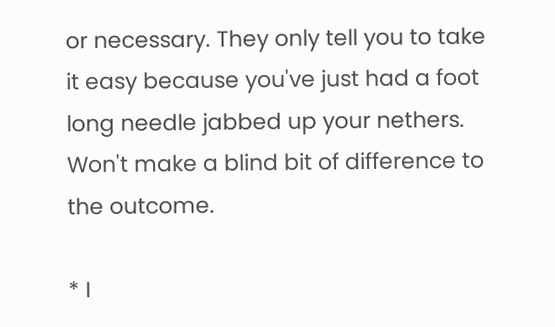or necessary. They only tell you to take it easy because you've just had a foot long needle jabbed up your nethers. Won't make a blind bit of difference to the outcome.

* I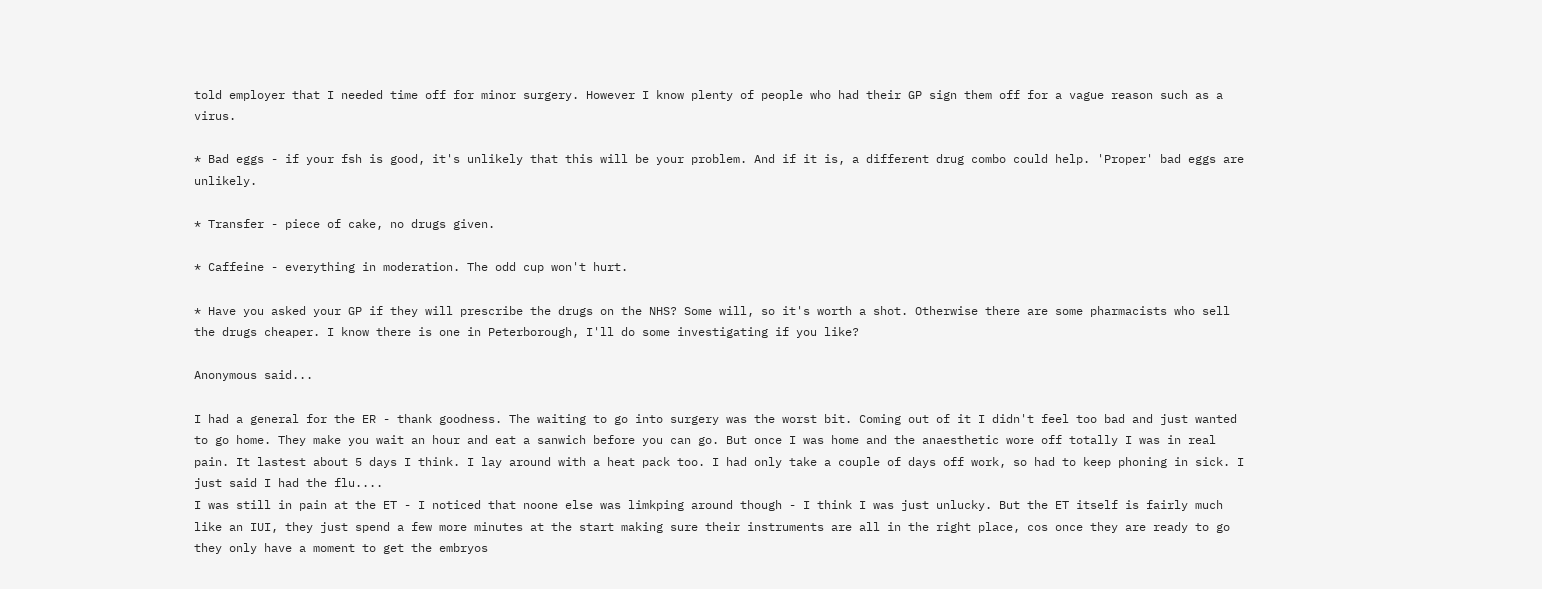told employer that I needed time off for minor surgery. However I know plenty of people who had their GP sign them off for a vague reason such as a virus.

* Bad eggs - if your fsh is good, it's unlikely that this will be your problem. And if it is, a different drug combo could help. 'Proper' bad eggs are unlikely.

* Transfer - piece of cake, no drugs given.

* Caffeine - everything in moderation. The odd cup won't hurt.

* Have you asked your GP if they will prescribe the drugs on the NHS? Some will, so it's worth a shot. Otherwise there are some pharmacists who sell the drugs cheaper. I know there is one in Peterborough, I'll do some investigating if you like?

Anonymous said...

I had a general for the ER - thank goodness. The waiting to go into surgery was the worst bit. Coming out of it I didn't feel too bad and just wanted to go home. They make you wait an hour and eat a sanwich before you can go. But once I was home and the anaesthetic wore off totally I was in real pain. It lastest about 5 days I think. I lay around with a heat pack too. I had only take a couple of days off work, so had to keep phoning in sick. I just said I had the flu....
I was still in pain at the ET - I noticed that noone else was limkping around though - I think I was just unlucky. But the ET itself is fairly much like an IUI, they just spend a few more minutes at the start making sure their instruments are all in the right place, cos once they are ready to go they only have a moment to get the embryos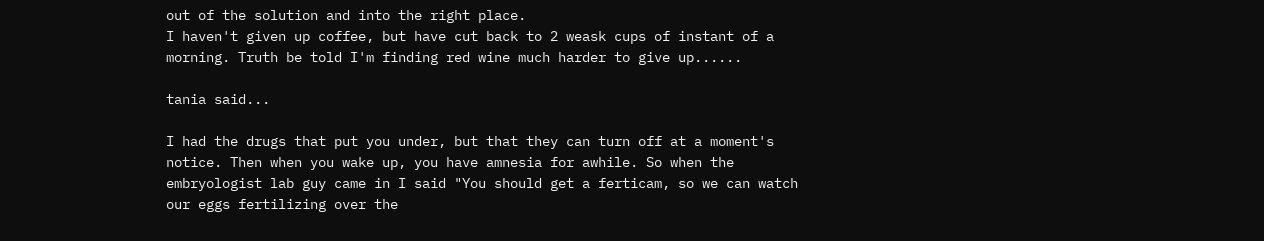out of the solution and into the right place.
I haven't given up coffee, but have cut back to 2 weask cups of instant of a morning. Truth be told I'm finding red wine much harder to give up......

tania said...

I had the drugs that put you under, but that they can turn off at a moment's notice. Then when you wake up, you have amnesia for awhile. So when the embryologist lab guy came in I said "You should get a ferticam, so we can watch our eggs fertilizing over the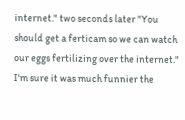internet." two seconds later "You should get a ferticam so we can watch our eggs fertilizing over the internet." I'm sure it was much funnier the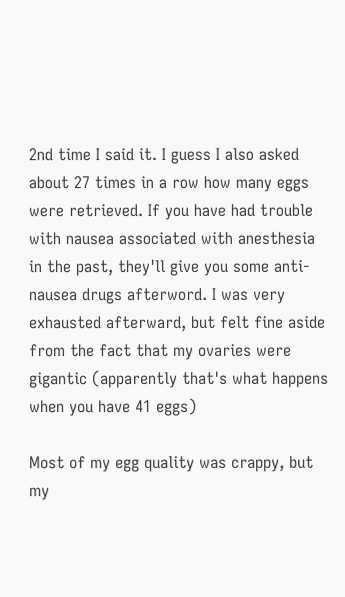2nd time I said it. I guess I also asked about 27 times in a row how many eggs were retrieved. If you have had trouble with nausea associated with anesthesia in the past, they'll give you some anti-nausea drugs afterword. I was very exhausted afterward, but felt fine aside from the fact that my ovaries were gigantic (apparently that's what happens when you have 41 eggs)

Most of my egg quality was crappy, but my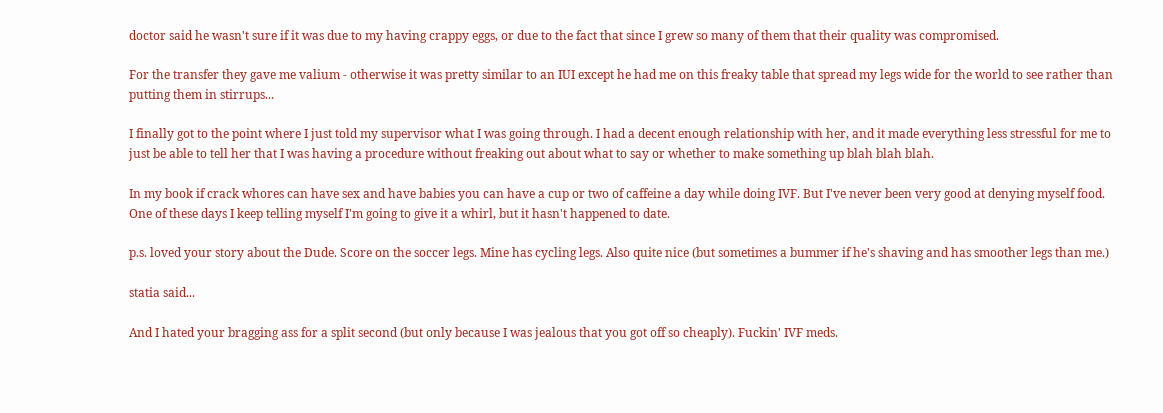doctor said he wasn't sure if it was due to my having crappy eggs, or due to the fact that since I grew so many of them that their quality was compromised.

For the transfer they gave me valium - otherwise it was pretty similar to an IUI except he had me on this freaky table that spread my legs wide for the world to see rather than putting them in stirrups...

I finally got to the point where I just told my supervisor what I was going through. I had a decent enough relationship with her, and it made everything less stressful for me to just be able to tell her that I was having a procedure without freaking out about what to say or whether to make something up blah blah blah.

In my book if crack whores can have sex and have babies you can have a cup or two of caffeine a day while doing IVF. But I've never been very good at denying myself food. One of these days I keep telling myself I'm going to give it a whirl, but it hasn't happened to date.

p.s. loved your story about the Dude. Score on the soccer legs. Mine has cycling legs. Also quite nice (but sometimes a bummer if he's shaving and has smoother legs than me.)

statia said...

And I hated your bragging ass for a split second (but only because I was jealous that you got off so cheaply). Fuckin' IVF meds.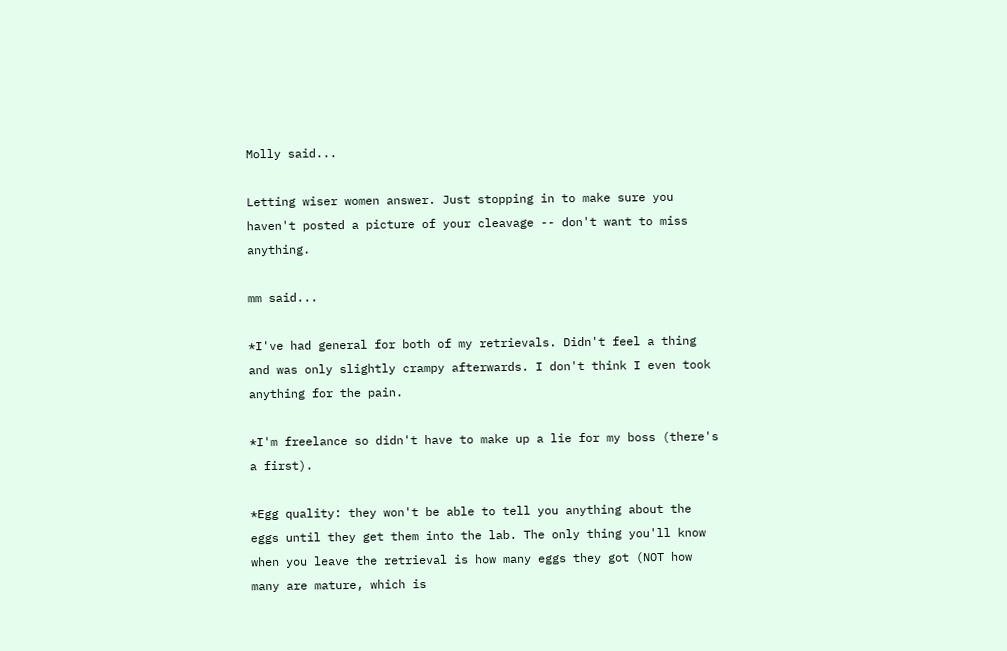Molly said...

Letting wiser women answer. Just stopping in to make sure you haven't posted a picture of your cleavage -- don't want to miss anything.

mm said...

*I've had general for both of my retrievals. Didn't feel a thing and was only slightly crampy afterwards. I don't think I even took anything for the pain.

*I'm freelance so didn't have to make up a lie for my boss (there's a first).

*Egg quality: they won't be able to tell you anything about the eggs until they get them into the lab. The only thing you'll know when you leave the retrieval is how many eggs they got (NOT how many are mature, which is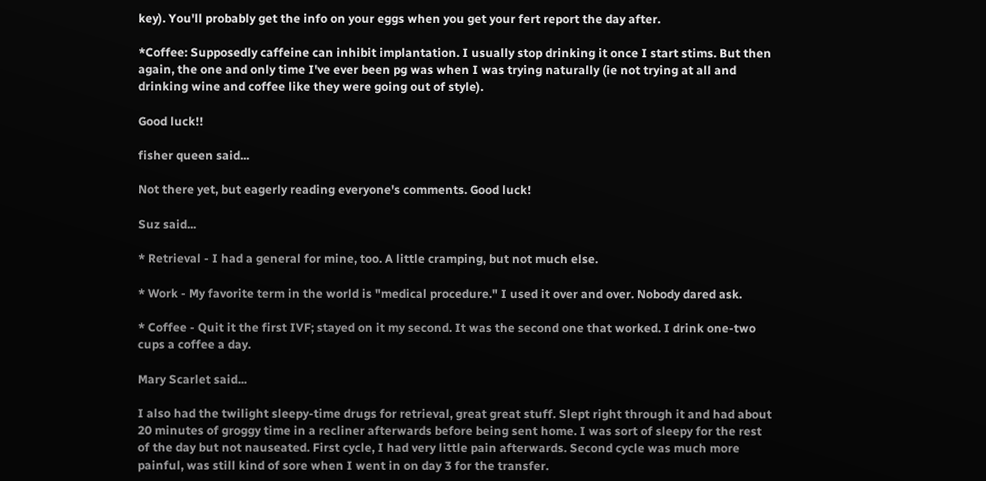key). You'll probably get the info on your eggs when you get your fert report the day after.

*Coffee: Supposedly caffeine can inhibit implantation. I usually stop drinking it once I start stims. But then again, the one and only time I've ever been pg was when I was trying naturally (ie not trying at all and drinking wine and coffee like they were going out of style).

Good luck!!

fisher queen said...

Not there yet, but eagerly reading everyone's comments. Good luck!

Suz said...

* Retrieval - I had a general for mine, too. A little cramping, but not much else.

* Work - My favorite term in the world is "medical procedure." I used it over and over. Nobody dared ask.

* Coffee - Quit it the first IVF; stayed on it my second. It was the second one that worked. I drink one-two cups a coffee a day.

Mary Scarlet said...

I also had the twilight sleepy-time drugs for retrieval, great great stuff. Slept right through it and had about 20 minutes of groggy time in a recliner afterwards before being sent home. I was sort of sleepy for the rest of the day but not nauseated. First cycle, I had very little pain afterwards. Second cycle was much more painful, was still kind of sore when I went in on day 3 for the transfer.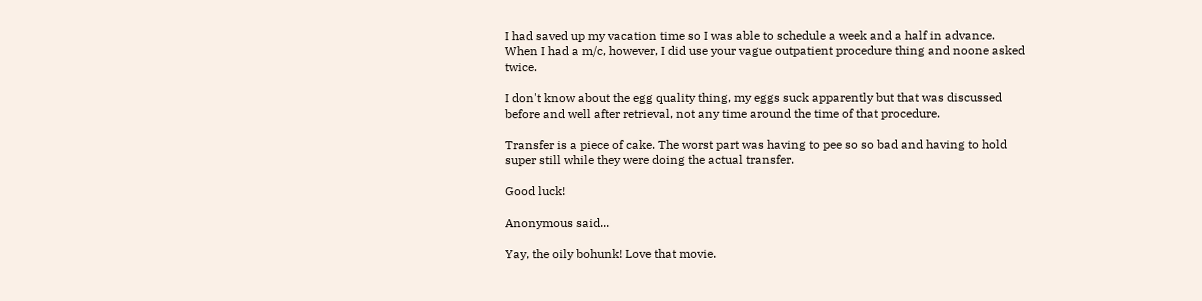I had saved up my vacation time so I was able to schedule a week and a half in advance. When I had a m/c, however, I did use your vague outpatient procedure thing and noone asked twice.

I don't know about the egg quality thing, my eggs suck apparently but that was discussed before and well after retrieval, not any time around the time of that procedure.

Transfer is a piece of cake. The worst part was having to pee so so bad and having to hold super still while they were doing the actual transfer.

Good luck!

Anonymous said...

Yay, the oily bohunk! Love that movie.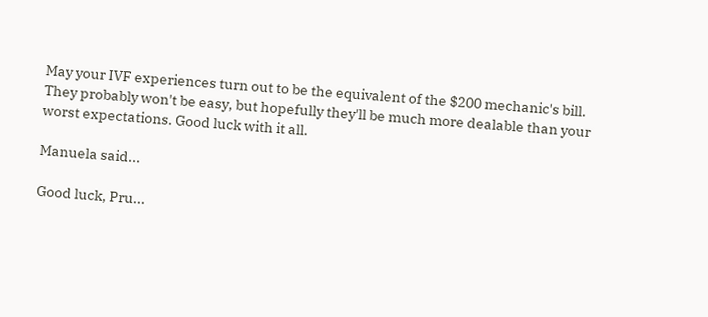May your IVF experiences turn out to be the equivalent of the $200 mechanic's bill. They probably won't be easy, but hopefully they'll be much more dealable than your worst expectations. Good luck with it all.

Manuela said...

Good luck, Pru...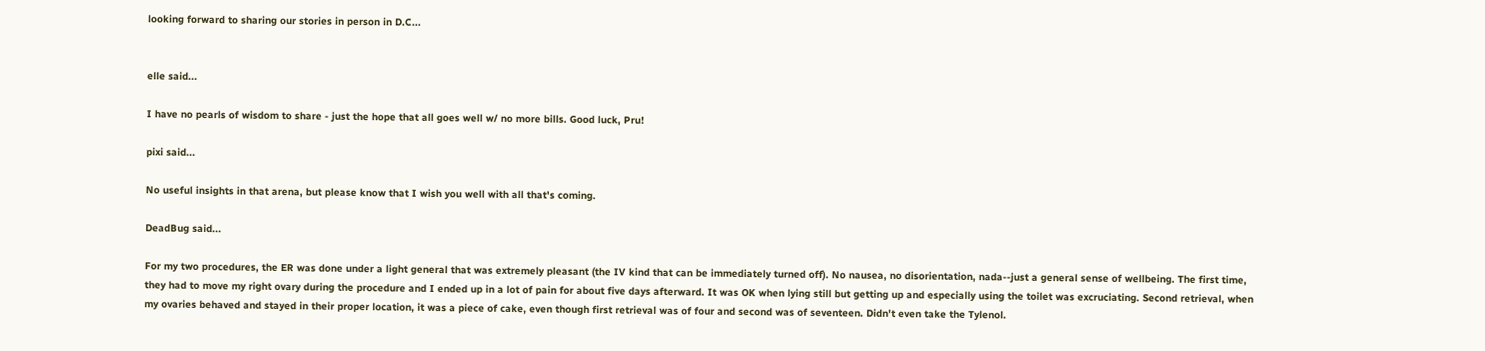looking forward to sharing our stories in person in D.C...


elle said...

I have no pearls of wisdom to share - just the hope that all goes well w/ no more bills. Good luck, Pru!

pixi said...

No useful insights in that arena, but please know that I wish you well with all that's coming.

DeadBug said...

For my two procedures, the ER was done under a light general that was extremely pleasant (the IV kind that can be immediately turned off). No nausea, no disorientation, nada--just a general sense of wellbeing. The first time, they had to move my right ovary during the procedure and I ended up in a lot of pain for about five days afterward. It was OK when lying still but getting up and especially using the toilet was excruciating. Second retrieval, when my ovaries behaved and stayed in their proper location, it was a piece of cake, even though first retrieval was of four and second was of seventeen. Didn't even take the Tylenol.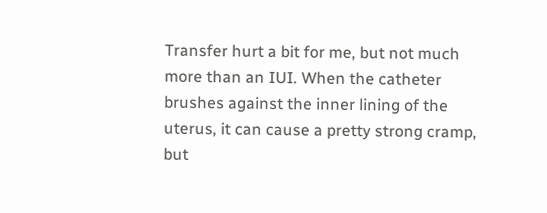Transfer hurt a bit for me, but not much more than an IUI. When the catheter brushes against the inner lining of the uterus, it can cause a pretty strong cramp, but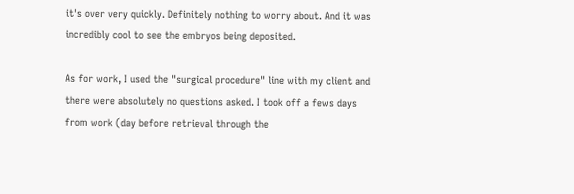it's over very quickly. Definitely nothing to worry about. And it was incredibly cool to see the embryos being deposited.

As for work, I used the "surgical procedure" line with my client and there were absolutely no questions asked. I took off a fews days from work (day before retrieval through the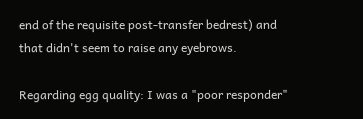end of the requisite post-transfer bedrest) and that didn't seem to raise any eyebrows.

Regarding egg quality: I was a "poor responder"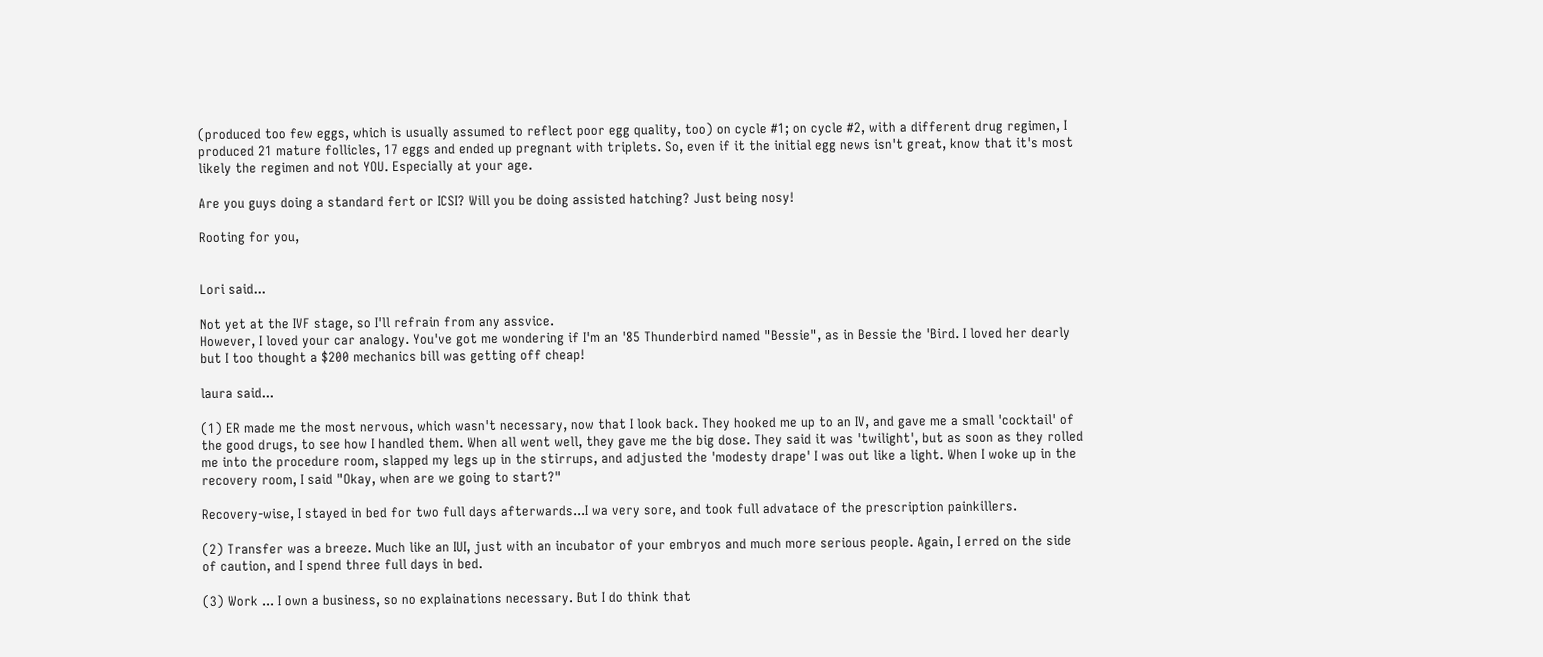(produced too few eggs, which is usually assumed to reflect poor egg quality, too) on cycle #1; on cycle #2, with a different drug regimen, I produced 21 mature follicles, 17 eggs and ended up pregnant with triplets. So, even if it the initial egg news isn't great, know that it's most likely the regimen and not YOU. Especially at your age.

Are you guys doing a standard fert or ICSI? Will you be doing assisted hatching? Just being nosy!

Rooting for you,


Lori said...

Not yet at the IVF stage, so I'll refrain from any assvice.
However, I loved your car analogy. You've got me wondering if I'm an '85 Thunderbird named "Bessie", as in Bessie the 'Bird. I loved her dearly but I too thought a $200 mechanics bill was getting off cheap!

laura said...

(1) ER made me the most nervous, which wasn't necessary, now that I look back. They hooked me up to an IV, and gave me a small 'cocktail' of the good drugs, to see how I handled them. When all went well, they gave me the big dose. They said it was 'twilight', but as soon as they rolled me into the procedure room, slapped my legs up in the stirrups, and adjusted the 'modesty drape' I was out like a light. When I woke up in the recovery room, I said "Okay, when are we going to start?"

Recovery-wise, I stayed in bed for two full days afterwards...I wa very sore, and took full advatace of the prescription painkillers.

(2) Transfer was a breeze. Much like an IUI, just with an incubator of your embryos and much more serious people. Again, I erred on the side of caution, and I spend three full days in bed.

(3) Work ... I own a business, so no explainations necessary. But I do think that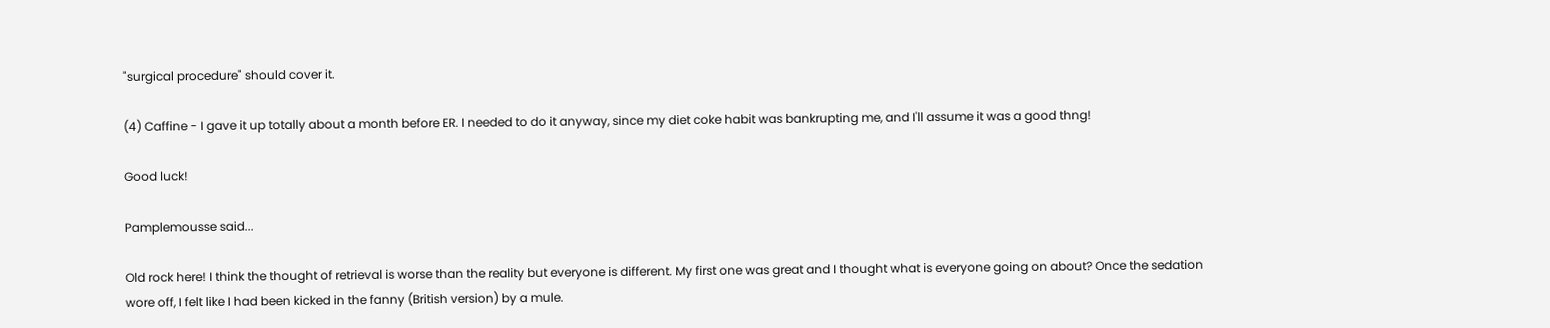"surgical procedure" should cover it.

(4) Caffine - I gave it up totally about a month before ER. I needed to do it anyway, since my diet coke habit was bankrupting me, and I'll assume it was a good thng!

Good luck!

Pamplemousse said...

Old rock here! I think the thought of retrieval is worse than the reality but everyone is different. My first one was great and I thought what is everyone going on about? Once the sedation wore off, I felt like I had been kicked in the fanny (British version) by a mule.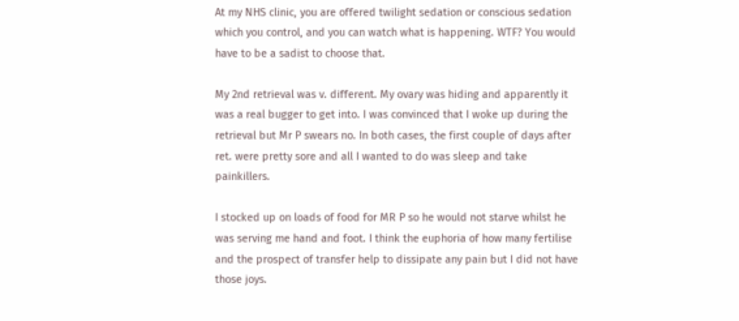At my NHS clinic, you are offered twilight sedation or conscious sedation which you control, and you can watch what is happening. WTF? You would have to be a sadist to choose that.

My 2nd retrieval was v. different. My ovary was hiding and apparently it was a real bugger to get into. I was convinced that I woke up during the retrieval but Mr P swears no. In both cases, the first couple of days after ret. were pretty sore and all I wanted to do was sleep and take painkillers.

I stocked up on loads of food for MR P so he would not starve whilst he was serving me hand and foot. I think the euphoria of how many fertilise and the prospect of transfer help to dissipate any pain but I did not have those joys.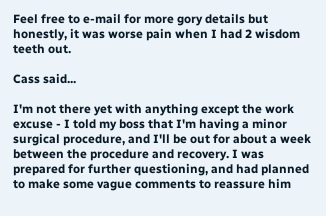Feel free to e-mail for more gory details but honestly, it was worse pain when I had 2 wisdom teeth out.

Cass said...

I'm not there yet with anything except the work excuse - I told my boss that I'm having a minor surgical procedure, and I'll be out for about a week between the procedure and recovery. I was prepared for further questioning, and had planned to make some vague comments to reassure him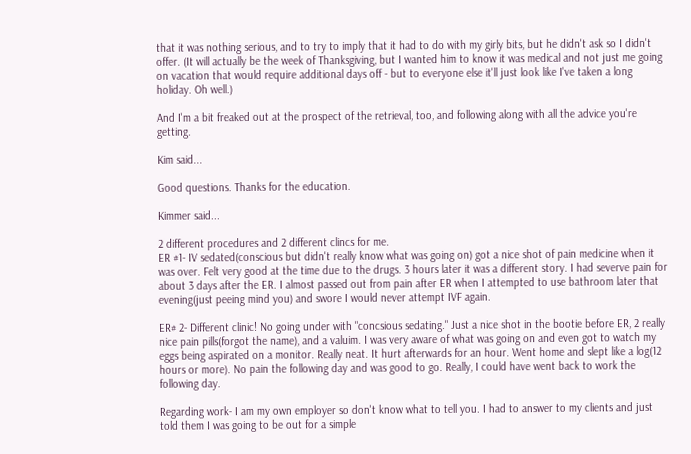that it was nothing serious, and to try to imply that it had to do with my girly bits, but he didn't ask so I didn't offer. (It will actually be the week of Thanksgiving, but I wanted him to know it was medical and not just me going on vacation that would require additional days off - but to everyone else it'll just look like I've taken a long holiday. Oh well.)

And I'm a bit freaked out at the prospect of the retrieval, too, and following along with all the advice you're getting.

Kim said...

Good questions. Thanks for the education.

Kimmer said...

2 different procedures and 2 different clincs for me.
ER #1- IV sedated(conscious but didn't really know what was going on) got a nice shot of pain medicine when it was over. Felt very good at the time due to the drugs. 3 hours later it was a different story. I had severve pain for about 3 days after the ER. I almost passed out from pain after ER when I attempted to use bathroom later that evening(just peeing mind you) and swore I would never attempt IVF again.

ER# 2- Different clinic! No going under with "concsious sedating." Just a nice shot in the bootie before ER, 2 really nice pain pills(forgot the name), and a valuim. I was very aware of what was going on and even got to watch my eggs being aspirated on a monitor. Really neat. It hurt afterwards for an hour. Went home and slept like a log(12 hours or more). No pain the following day and was good to go. Really, I could have went back to work the following day.

Regarding work- I am my own employer so don't know what to tell you. I had to answer to my clients and just told them I was going to be out for a simple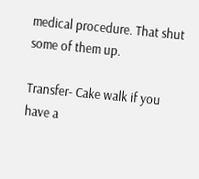medical procedure. That shut some of them up.

Transfer- Cake walk if you have a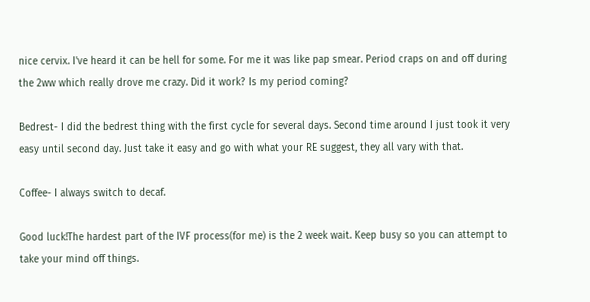nice cervix. I've heard it can be hell for some. For me it was like pap smear. Period craps on and off during the 2ww which really drove me crazy. Did it work? Is my period coming?

Bedrest- I did the bedrest thing with the first cycle for several days. Second time around I just took it very easy until second day. Just take it easy and go with what your RE suggest, they all vary with that.

Coffee- I always switch to decaf.

Good luck!The hardest part of the IVF process(for me) is the 2 week wait. Keep busy so you can attempt to take your mind off things.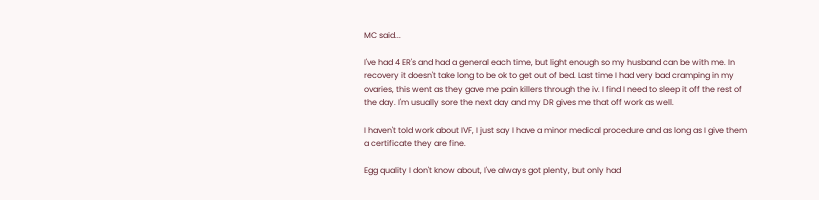MC said...

I've had 4 ER's and had a general each time, but light enough so my husband can be with me. In recovery it doesn't take long to be ok to get out of bed. Last time I had very bad cramping in my ovaries, this went as they gave me pain killers through the iv. I find I need to sleep it off the rest of the day. I'm usually sore the next day and my DR gives me that off work as well.

I haven't told work about IVF, I just say I have a minor medical procedure and as long as I give them a certificate they are fine.

Egg quality I don't know about, I've always got plenty, but only had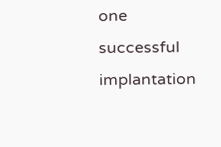one successful implantation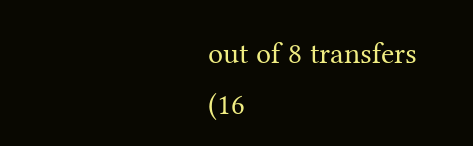out of 8 transfers (16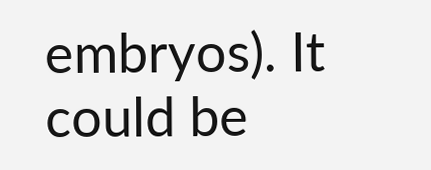embryos). It could be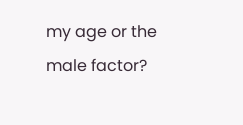my age or the male factor?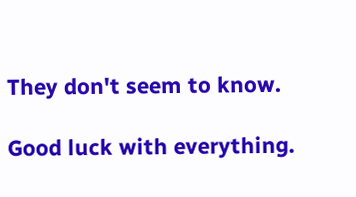They don't seem to know.

Good luck with everything.